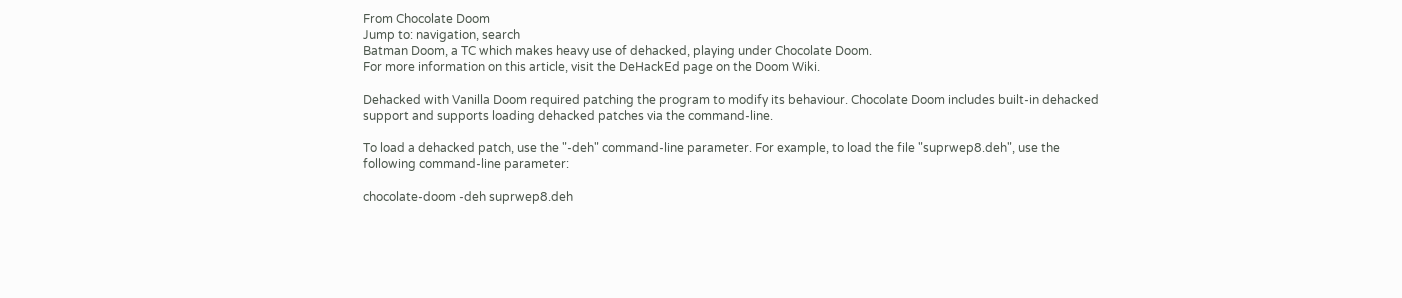From Chocolate Doom
Jump to: navigation, search
Batman Doom, a TC which makes heavy use of dehacked, playing under Chocolate Doom.
For more information on this article, visit the DeHackEd page on the Doom Wiki.

Dehacked with Vanilla Doom required patching the program to modify its behaviour. Chocolate Doom includes built-in dehacked support and supports loading dehacked patches via the command-line.

To load a dehacked patch, use the "-deh" command-line parameter. For example, to load the file "suprwep8.deh", use the following command-line parameter:

chocolate-doom -deh suprwep8.deh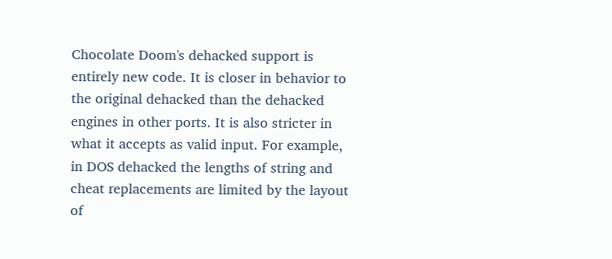Chocolate Doom's dehacked support is entirely new code. It is closer in behavior to the original dehacked than the dehacked engines in other ports. It is also stricter in what it accepts as valid input. For example, in DOS dehacked the lengths of string and cheat replacements are limited by the layout of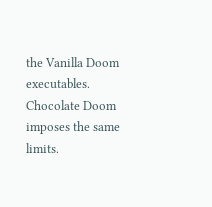the Vanilla Doom executables. Chocolate Doom imposes the same limits.